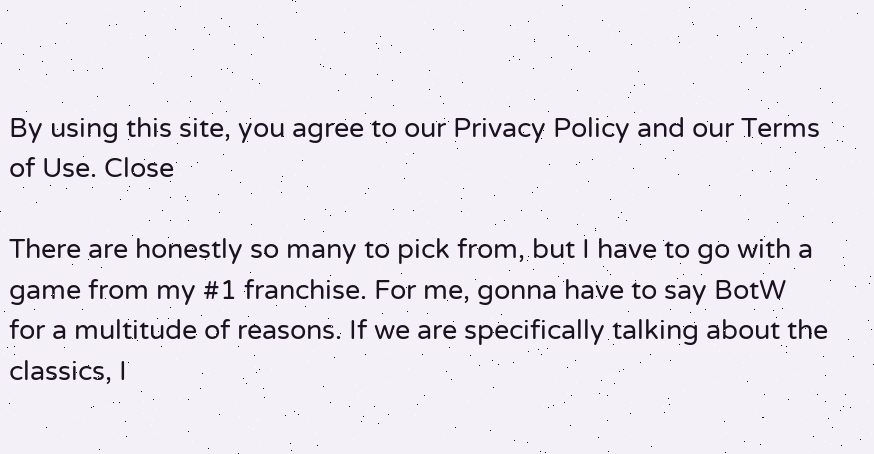By using this site, you agree to our Privacy Policy and our Terms of Use. Close

There are honestly so many to pick from, but I have to go with a game from my #1 franchise. For me, gonna have to say BotW for a multitude of reasons. If we are specifically talking about the classics, I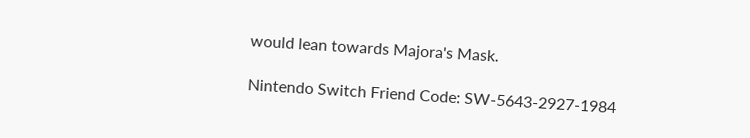would lean towards Majora's Mask.

Nintendo Switch Friend Code: SW-5643-2927-1984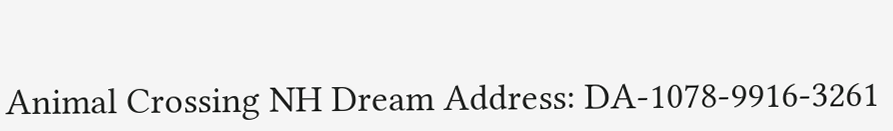Animal Crossing NH Dream Address: DA-1078-9916-3261